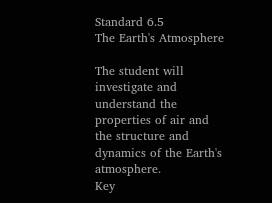Standard 6.5
The Earth's Atmosphere

The student will investigate and understand the properties of air and the structure and dynamics of the Earth's atmosphere.
Key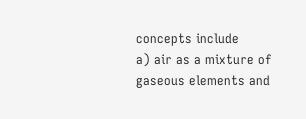concepts include
a) air as a mixture of gaseous elements and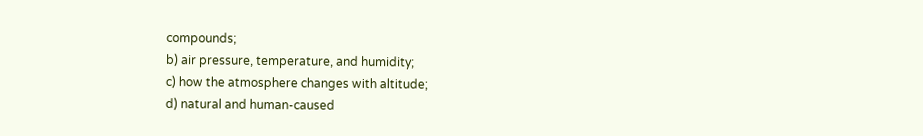compounds;
b) air pressure, temperature, and humidity;
c) how the atmosphere changes with altitude;
d) natural and human-caused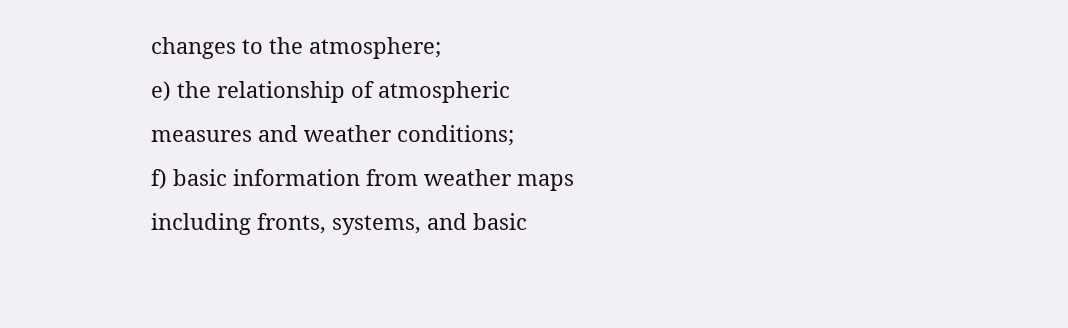changes to the atmosphere;
e) the relationship of atmospheric measures and weather conditions;
f) basic information from weather maps including fronts, systems, and basic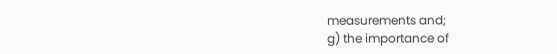measurements and;
g) the importance of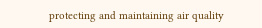protecting and maintaining air quality